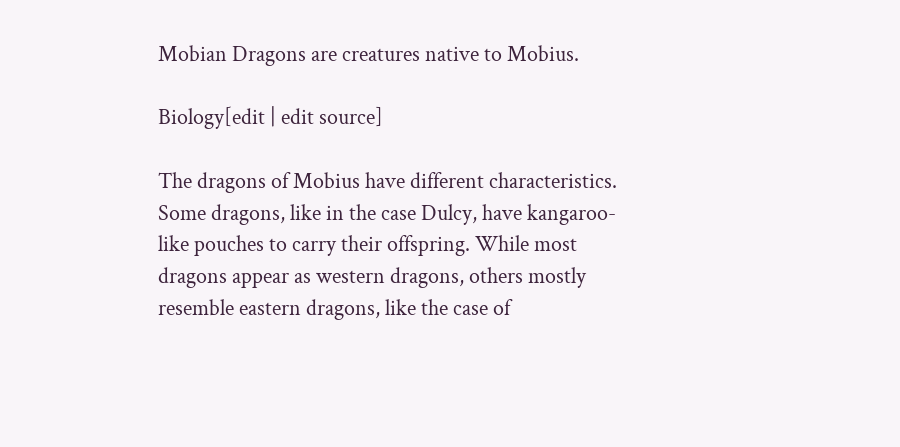Mobian Dragons are creatures native to Mobius.

Biology[edit | edit source]

The dragons of Mobius have different characteristics. Some dragons, like in the case Dulcy, have kangaroo-like pouches to carry their offspring. While most dragons appear as western dragons, others mostly resemble eastern dragons, like the case of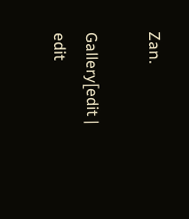Zan.

Gallery[edit | edit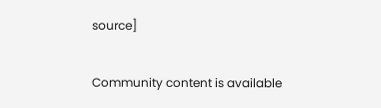source]

Community content is available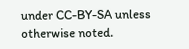under CC-BY-SA unless otherwise noted.